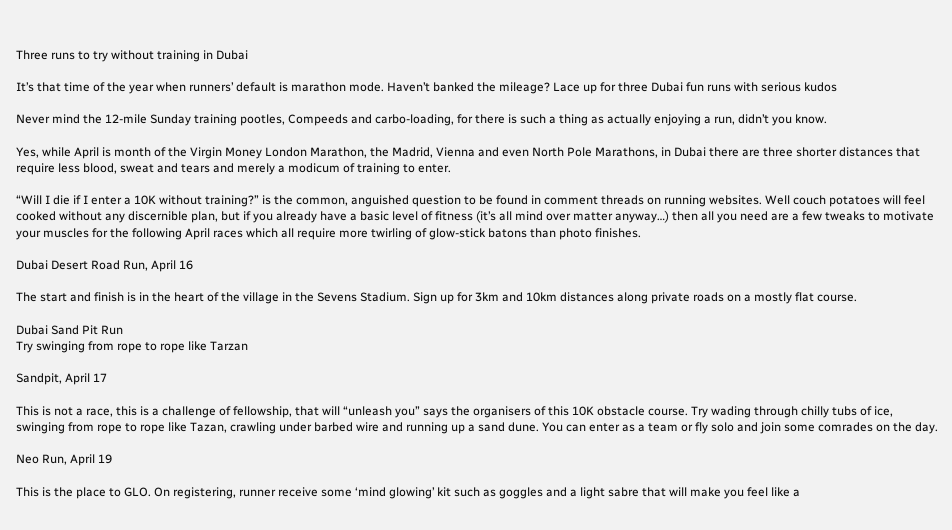Three runs to try without training in Dubai

It’s that time of the year when runners’ default is marathon mode. Haven’t banked the mileage? Lace up for three Dubai fun runs with serious kudos

Never mind the 12-mile Sunday training pootles, Compeeds and carbo-loading, for there is such a thing as actually enjoying a run, didn’t you know.

Yes, while April is month of the Virgin Money London Marathon, the Madrid, Vienna and even North Pole Marathons, in Dubai there are three shorter distances that require less blood, sweat and tears and merely a modicum of training to enter.

“Will I die if I enter a 10K without training?” is the common, anguished question to be found in comment threads on running websites. Well couch potatoes will feel cooked without any discernible plan, but if you already have a basic level of fitness (it’s all mind over matter anyway…) then all you need are a few tweaks to motivate your muscles for the following April races which all require more twirling of glow-stick batons than photo finishes.

Dubai Desert Road Run, April 16

The start and finish is in the heart of the village in the Sevens Stadium. Sign up for 3km and 10km distances along private roads on a mostly flat course.

Dubai Sand Pit Run
Try swinging from rope to rope like Tarzan

Sandpit, April 17

This is not a race, this is a challenge of fellowship, that will “unleash you” says the organisers of this 10K obstacle course. Try wading through chilly tubs of ice, swinging from rope to rope like Tazan, crawling under barbed wire and running up a sand dune. You can enter as a team or fly solo and join some comrades on the day.

Neo Run, April 19

This is the place to GLO. On registering, runner receive some ‘mind glowing’ kit such as goggles and a light sabre that will make you feel like a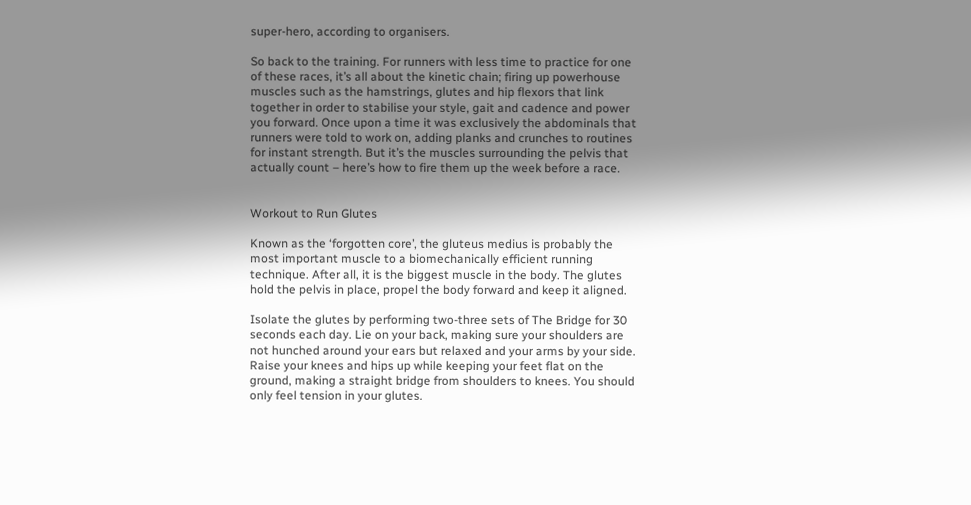super-hero, according to organisers.

So back to the training. For runners with less time to practice for one of these races, it’s all about the kinetic chain; firing up powerhouse muscles such as the hamstrings, glutes and hip flexors that link together in order to stabilise your style, gait and cadence and power you forward. Once upon a time it was exclusively the abdominals that runners were told to work on, adding planks and crunches to routines for instant strength. But it’s the muscles surrounding the pelvis that actually count – here’s how to fire them up the week before a race.


Workout to Run Glutes

Known as the ‘forgotten core’, the gluteus medius is probably the most important muscle to a biomechanically efficient running technique. After all, it is the biggest muscle in the body. The glutes hold the pelvis in place, propel the body forward and keep it aligned.

Isolate the glutes by performing two-three sets of The Bridge for 30 seconds each day. Lie on your back, making sure your shoulders are not hunched around your ears but relaxed and your arms by your side. Raise your knees and hips up while keeping your feet flat on the ground, making a straight bridge from shoulders to knees. You should only feel tension in your glutes.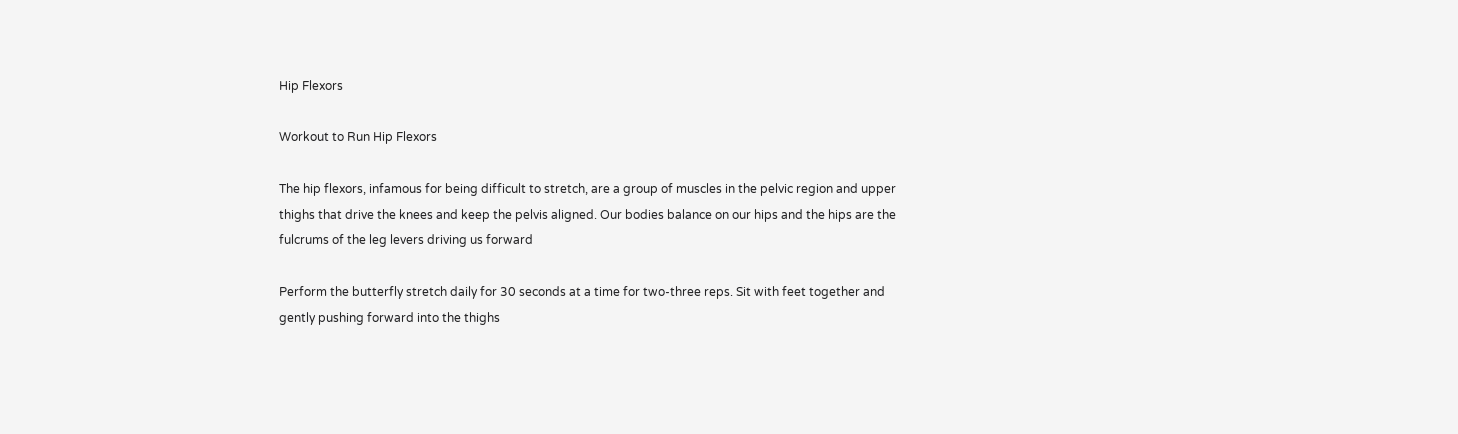Hip Flexors

Workout to Run Hip Flexors

The hip flexors, infamous for being difficult to stretch, are a group of muscles in the pelvic region and upper thighs that drive the knees and keep the pelvis aligned. Our bodies balance on our hips and the hips are the fulcrums of the leg levers driving us forward

Perform the butterfly stretch daily for 30 seconds at a time for two-three reps. Sit with feet together and gently pushing forward into the thighs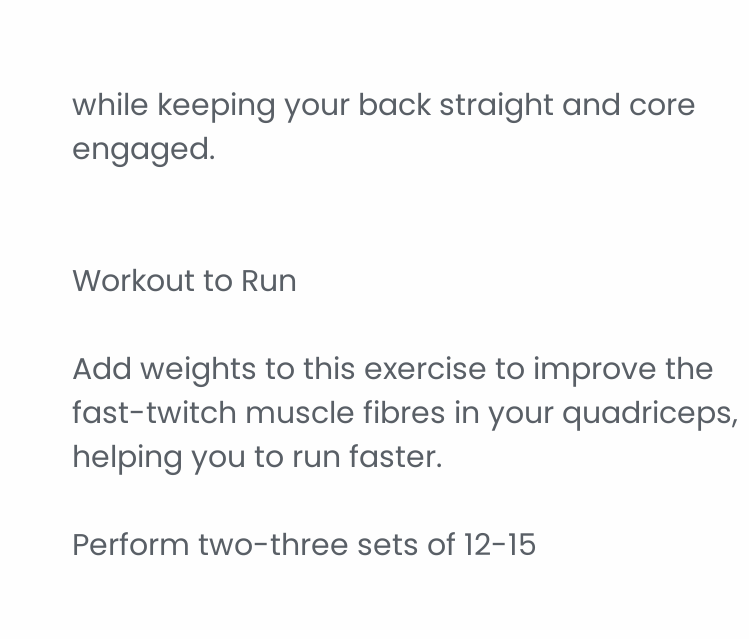while keeping your back straight and core engaged.


Workout to Run

Add weights to this exercise to improve the fast-twitch muscle fibres in your quadriceps, helping you to run faster.

Perform two-three sets of 12-15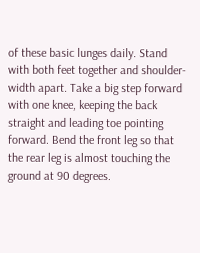of these basic lunges daily. Stand with both feet together and shoulder-width apart. Take a big step forward with one knee, keeping the back straight and leading toe pointing forward. Bend the front leg so that the rear leg is almost touching the ground at 90 degrees.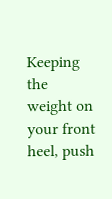Keeping the weight on your front heel, push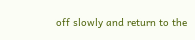off slowly and return to the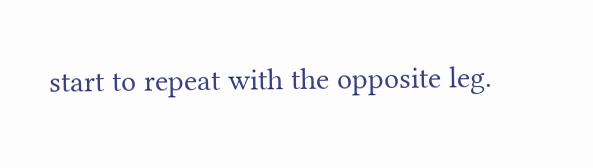start to repeat with the opposite leg.